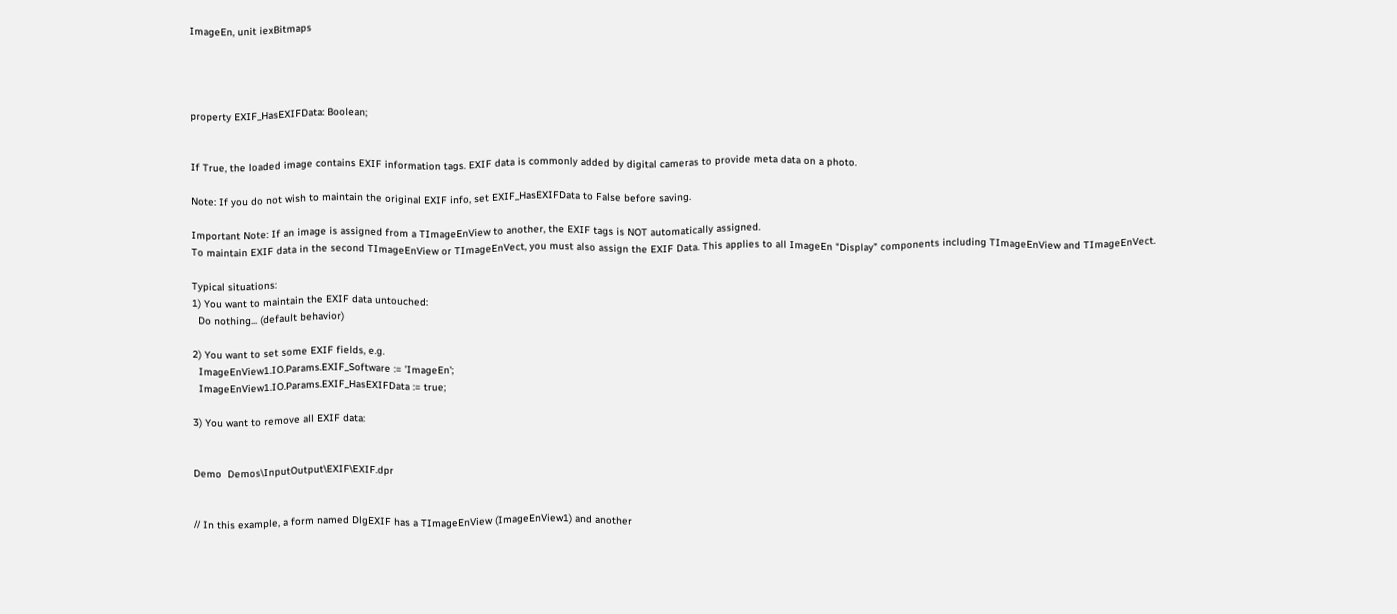ImageEn, unit iexBitmaps




property EXIF_HasEXIFData: Boolean;


If True, the loaded image contains EXIF information tags. EXIF data is commonly added by digital cameras to provide meta data on a photo.

Note: If you do not wish to maintain the original EXIF info, set EXIF_HasEXIFData to False before saving.

Important Note: If an image is assigned from a TImageEnView to another, the EXIF tags is NOT automatically assigned.
To maintain EXIF data in the second TImageEnView or TImageEnVect, you must also assign the EXIF Data. This applies to all ImageEn "Display" components including TImageEnView and TImageEnVect.

Typical situations:
1) You want to maintain the EXIF data untouched:
  Do nothing... (default behavior)

2) You want to set some EXIF fields, e.g.
  ImageEnView1.IO.Params.EXIF_Software := 'ImageEn';
  ImageEnView1.IO.Params.EXIF_HasEXIFData := true;

3) You want to remove all EXIF data:


Demo  Demos\InputOutput\EXIF\EXIF.dpr


// In this example, a form named DlgEXIF has a TImageEnView (ImageEnView1) and another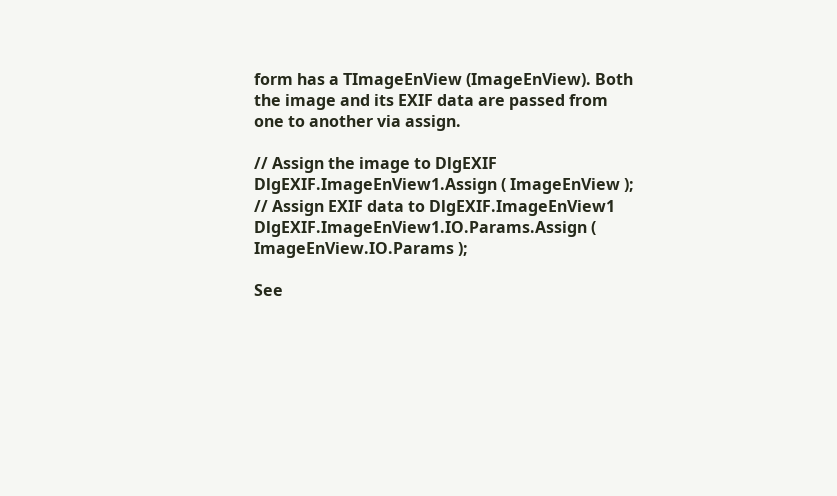form has a TImageEnView (ImageEnView). Both the image and its EXIF data are passed from one to another via assign.

// Assign the image to DlgEXIF
DlgEXIF.ImageEnView1.Assign ( ImageEnView );
// Assign EXIF data to DlgEXIF.ImageEnView1
DlgEXIF.ImageEnView1.IO.Params.Assign ( ImageEnView.IO.Params );

See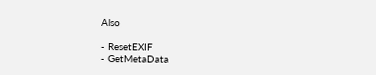Also

- ResetEXIF
- GetMetaData